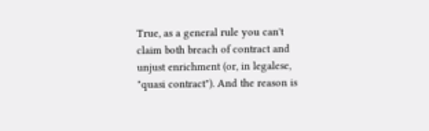True, as a general rule you can't claim both breach of contract and unjust enrichment (or, in legalese, "quasi contract"). And the reason is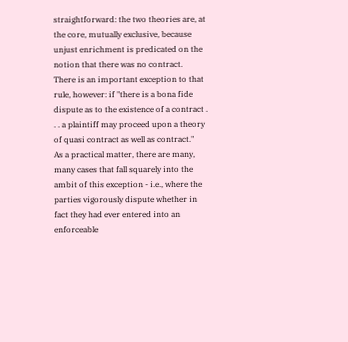straightforward: the two theories are, at the core, mutually exclusive, because unjust enrichment is predicated on the notion that there was no contract.
There is an important exception to that rule, however: if "there is a bona fide dispute as to the existence of a contract . . . a plaintiff may proceed upon a theory of quasi contract as well as contract."
As a practical matter, there are many, many cases that fall squarely into the ambit of this exception - i.e., where the parties vigorously dispute whether in fact they had ever entered into an enforceable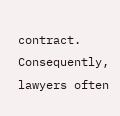contract. Consequently, lawyers often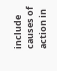include causes of action in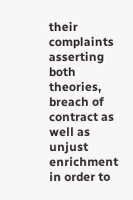their complaints asserting both theories, breach of contract as well as unjust enrichment in order to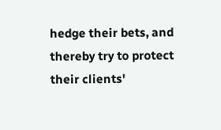hedge their bets, and thereby try to protect their clients'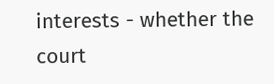interests - whether the court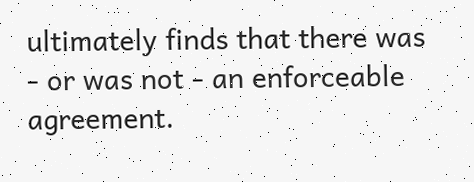ultimately finds that there was - or was not - an enforceable agreement.